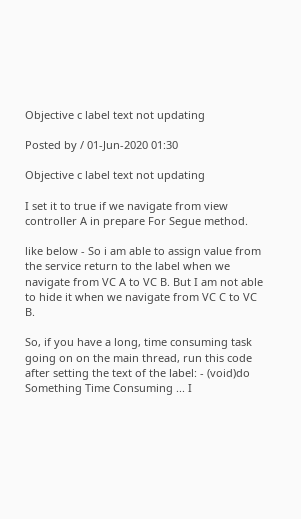Objective c label text not updating

Posted by / 01-Jun-2020 01:30

Objective c label text not updating

I set it to true if we navigate from view controller A in prepare For Segue method.

like below - So i am able to assign value from the service return to the label when we navigate from VC A to VC B. But I am not able to hide it when we navigate from VC C to VC B.

So, if you have a long, time consuming task going on on the main thread, run this code after setting the text of the label: - (void)do Something Time Consuming ... I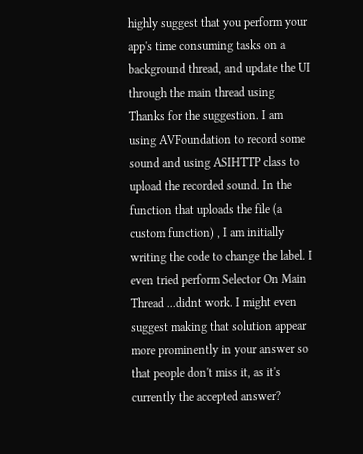highly suggest that you perform your app's time consuming tasks on a background thread, and update the UI through the main thread using Thanks for the suggestion. I am using AVFoundation to record some sound and using ASIHTTP class to upload the recorded sound. In the function that uploads the file (a custom function) , I am initially writing the code to change the label. I even tried perform Selector On Main Thread ...didnt work. I might even suggest making that solution appear more prominently in your answer so that people don't miss it, as it's currently the accepted answer?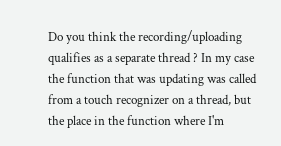Do you think the recording/uploading qualifies as a separate thread ? In my case the function that was updating was called from a touch recognizer on a thread, but the place in the function where I'm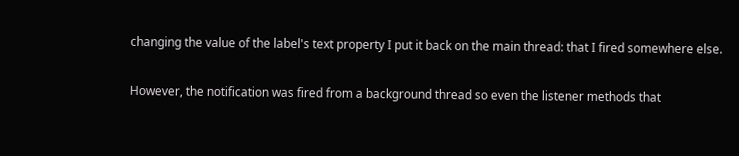changing the value of the label's text property I put it back on the main thread: that I fired somewhere else.

However, the notification was fired from a background thread so even the listener methods that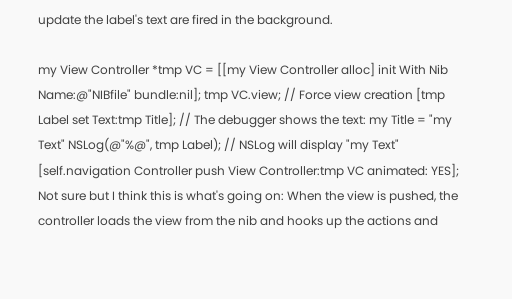update the label's text are fired in the background.

my View Controller *tmp VC = [[my View Controller alloc] init With Nib Name:@"NIBfile" bundle:nil]; tmp VC.view; // Force view creation [tmp Label set Text:tmp Title]; // The debugger shows the text: my Title = "my Text" NSLog(@"%@", tmp Label); // NSLog will display "my Text" [self.navigation Controller push View Controller:tmp VC animated: YES]; Not sure but I think this is what's going on: When the view is pushed, the controller loads the view from the nib and hooks up the actions and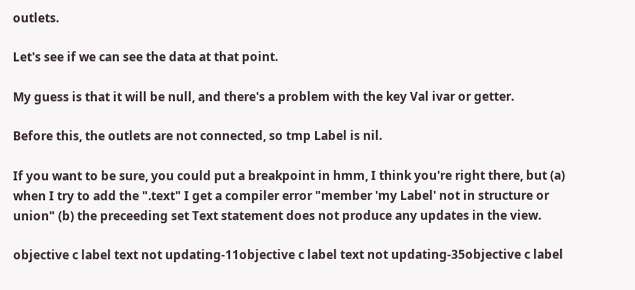outlets.

Let's see if we can see the data at that point.

My guess is that it will be null, and there's a problem with the key Val ivar or getter.

Before this, the outlets are not connected, so tmp Label is nil.

If you want to be sure, you could put a breakpoint in hmm, I think you're right there, but (a) when I try to add the ".text" I get a compiler error "member 'my Label' not in structure or union" (b) the preceeding set Text statement does not produce any updates in the view.

objective c label text not updating-11objective c label text not updating-35objective c label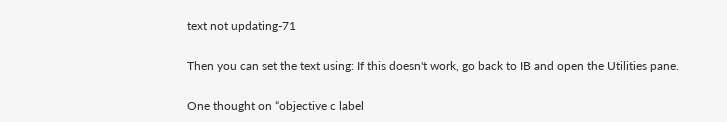text not updating-71

Then you can set the text using: If this doesn't work, go back to IB and open the Utilities pane.

One thought on “objective c label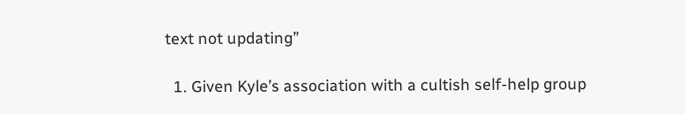text not updating”

  1. Given Kyle’s association with a cultish self-help group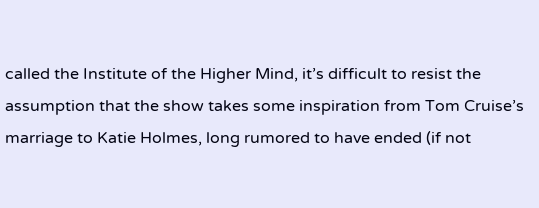called the Institute of the Higher Mind, it’s difficult to resist the assumption that the show takes some inspiration from Tom Cruise’s marriage to Katie Holmes, long rumored to have ended (if not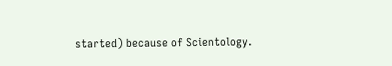started) because of Scientology.